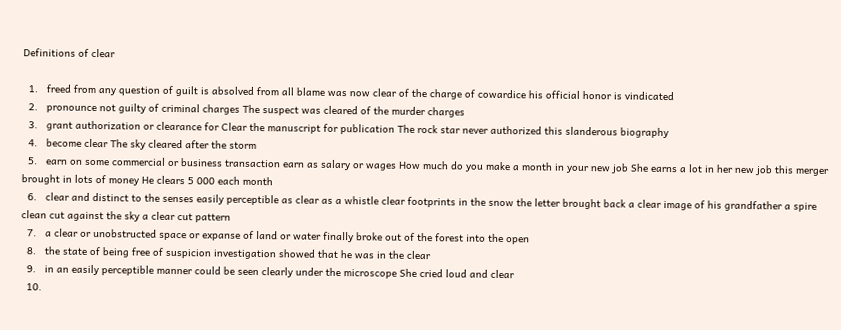Definitions of clear

  1.   freed from any question of guilt is absolved from all blame was now clear of the charge of cowardice his official honor is vindicated
  2.   pronounce not guilty of criminal charges The suspect was cleared of the murder charges
  3.   grant authorization or clearance for Clear the manuscript for publication The rock star never authorized this slanderous biography
  4.   become clear The sky cleared after the storm
  5.   earn on some commercial or business transaction earn as salary or wages How much do you make a month in your new job She earns a lot in her new job this merger brought in lots of money He clears 5 000 each month
  6.   clear and distinct to the senses easily perceptible as clear as a whistle clear footprints in the snow the letter brought back a clear image of his grandfather a spire clean cut against the sky a clear cut pattern
  7.   a clear or unobstructed space or expanse of land or water finally broke out of the forest into the open
  8.   the state of being free of suspicion investigation showed that he was in the clear
  9.   in an easily perceptible manner could be seen clearly under the microscope She cried loud and clear
  10.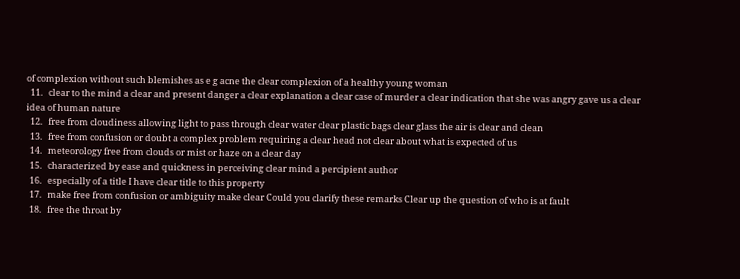of complexion without such blemishes as e g acne the clear complexion of a healthy young woman
  11.   clear to the mind a clear and present danger a clear explanation a clear case of murder a clear indication that she was angry gave us a clear idea of human nature
  12.   free from cloudiness allowing light to pass through clear water clear plastic bags clear glass the air is clear and clean
  13.   free from confusion or doubt a complex problem requiring a clear head not clear about what is expected of us
  14.   meteorology free from clouds or mist or haze on a clear day
  15.   characterized by ease and quickness in perceiving clear mind a percipient author
  16.   especially of a title I have clear title to this property
  17.   make free from confusion or ambiguity make clear Could you clarify these remarks Clear up the question of who is at fault
  18.   free the throat by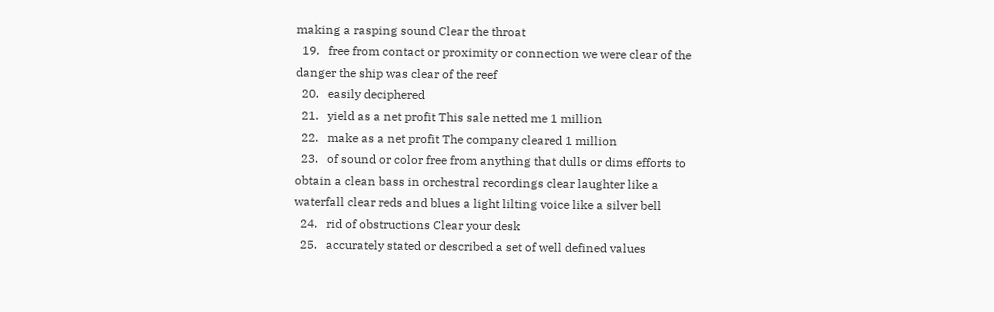making a rasping sound Clear the throat
  19.   free from contact or proximity or connection we were clear of the danger the ship was clear of the reef
  20.   easily deciphered
  21.   yield as a net profit This sale netted me 1 million
  22.   make as a net profit The company cleared 1 million
  23.   of sound or color free from anything that dulls or dims efforts to obtain a clean bass in orchestral recordings clear laughter like a waterfall clear reds and blues a light lilting voice like a silver bell
  24.   rid of obstructions Clear your desk
  25.   accurately stated or described a set of well defined values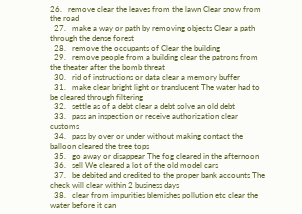26.   remove clear the leaves from the lawn Clear snow from the road
  27.   make a way or path by removing objects Clear a path through the dense forest
  28.   remove the occupants of Clear the building
  29.   remove people from a building clear the patrons from the theater after the bomb threat
  30.   rid of instructions or data clear a memory buffer
  31.   make clear bright light or translucent The water had to be cleared through filtering
  32.   settle as of a debt clear a debt solve an old debt
  33.   pass an inspection or receive authorization clear customs
  34.   pass by over or under without making contact the balloon cleared the tree tops
  35.   go away or disappear The fog cleared in the afternoon
  36.   sell We cleared a lot of the old model cars
  37.   be debited and credited to the proper bank accounts The check will clear within 2 business days
  38.   clear from impurities blemishes pollution etc clear the water before it can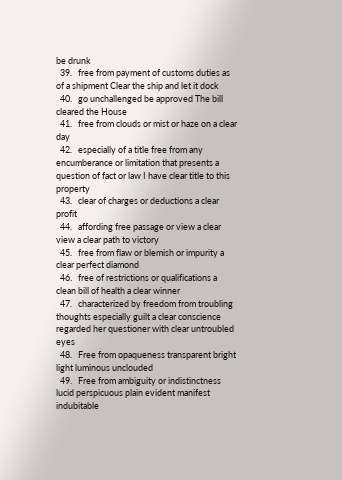be drunk
  39.   free from payment of customs duties as of a shipment Clear the ship and let it dock
  40.   go unchallenged be approved The bill cleared the House
  41.   free from clouds or mist or haze on a clear day
  42.   especially of a title free from any encumberance or limitation that presents a question of fact or law I have clear title to this property
  43.   clear of charges or deductions a clear profit
  44.   affording free passage or view a clear view a clear path to victory
  45.   free from flaw or blemish or impurity a clear perfect diamond
  46.   free of restrictions or qualifications a clean bill of health a clear winner
  47.   characterized by freedom from troubling thoughts especially guilt a clear conscience regarded her questioner with clear untroubled eyes
  48.   Free from opaqueness transparent bright light luminous unclouded
  49.   Free from ambiguity or indistinctness lucid perspicuous plain evident manifest indubitable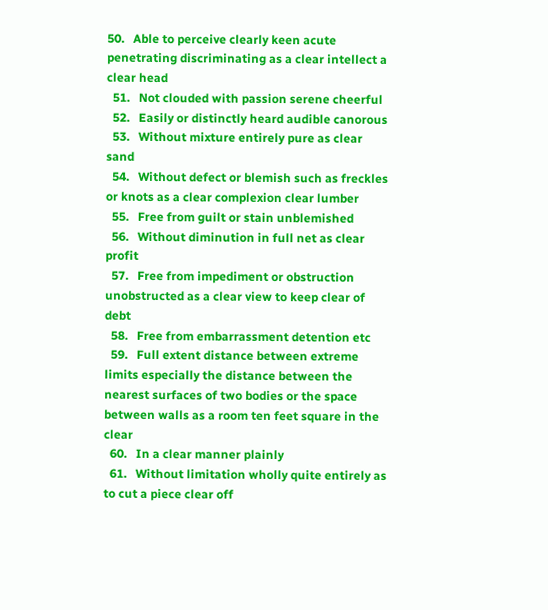50.   Able to perceive clearly keen acute penetrating discriminating as a clear intellect a clear head
  51.   Not clouded with passion serene cheerful
  52.   Easily or distinctly heard audible canorous
  53.   Without mixture entirely pure as clear sand
  54.   Without defect or blemish such as freckles or knots as a clear complexion clear lumber
  55.   Free from guilt or stain unblemished
  56.   Without diminution in full net as clear profit
  57.   Free from impediment or obstruction unobstructed as a clear view to keep clear of debt
  58.   Free from embarrassment detention etc
  59.   Full extent distance between extreme limits especially the distance between the nearest surfaces of two bodies or the space between walls as a room ten feet square in the clear
  60.   In a clear manner plainly
  61.   Without limitation wholly quite entirely as to cut a piece clear off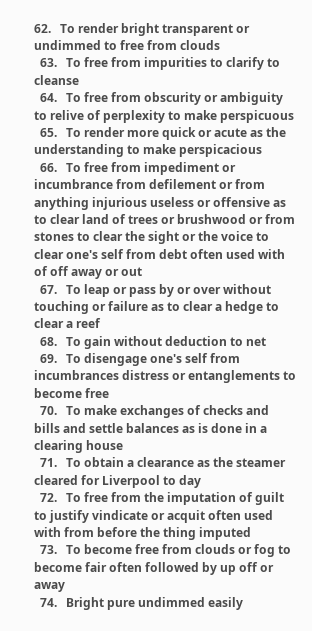62.   To render bright transparent or undimmed to free from clouds
  63.   To free from impurities to clarify to cleanse
  64.   To free from obscurity or ambiguity to relive of perplexity to make perspicuous
  65.   To render more quick or acute as the understanding to make perspicacious
  66.   To free from impediment or incumbrance from defilement or from anything injurious useless or offensive as to clear land of trees or brushwood or from stones to clear the sight or the voice to clear one's self from debt often used with of off away or out
  67.   To leap or pass by or over without touching or failure as to clear a hedge to clear a reef
  68.   To gain without deduction to net
  69.   To disengage one's self from incumbrances distress or entanglements to become free
  70.   To make exchanges of checks and bills and settle balances as is done in a clearing house
  71.   To obtain a clearance as the steamer cleared for Liverpool to day
  72.   To free from the imputation of guilt to justify vindicate or acquit often used with from before the thing imputed
  73.   To become free from clouds or fog to become fair often followed by up off or away
  74.   Bright pure undimmed easily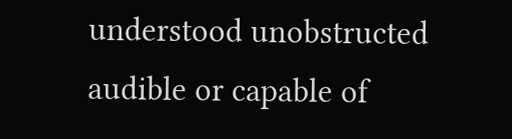understood unobstructed audible or capable of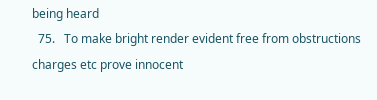being heard
  75.   To make bright render evident free from obstructions charges etc prove innocent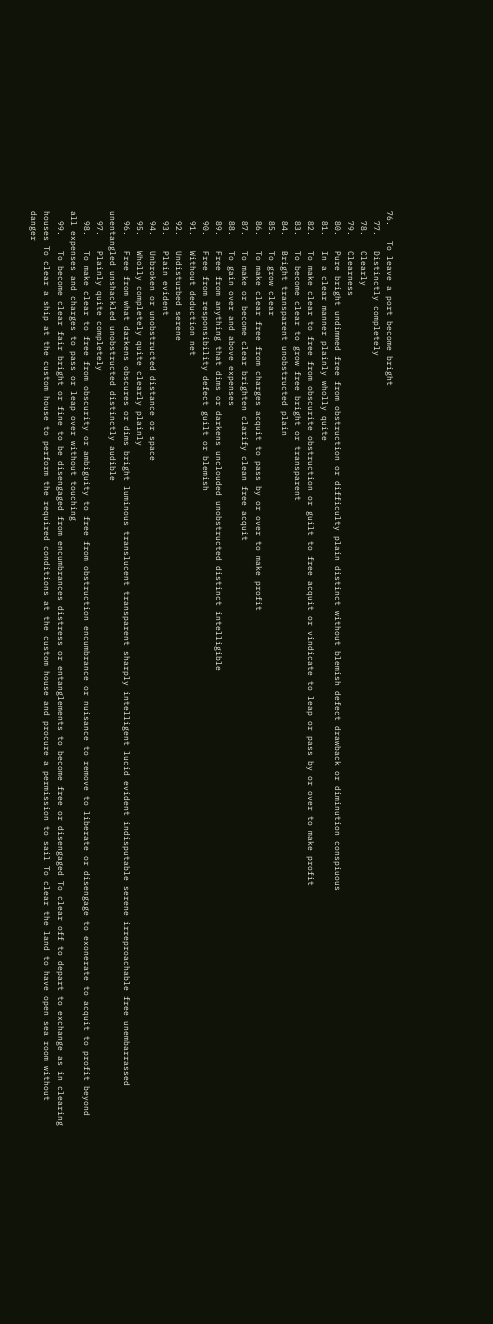76.   To leave a port become bright
  77.   Distinctly completely
  78.   Clearly
  79.   Clearness
  80.   Pure bright undimmed free from obstruction or difficulty plain distinct without blemish defect drawback or diminution conspiuous
  81.   In a clear manner plainly wholly quite
  82.   To make clear to free from obscurite obstruction or guilt to free acquit or vindicate to leap or pass by or over to make profit
  83.   To become clear to grow free bright or transparent
  84.   Bright transparent unobstructed plain
  85.   To grow clear
  86.   To make clear free from charges acquit to pass by or over to make profit
  87.   To make or become clear brighten clarify clean free acquit
  88.   To gain over and above expenses
  89.   Free from anything that dims or darkens unclouded unobstructed distinct intelligible
  90.   Free from responsibility defect guilt or blemish
  91.   Without deduction net
  92.   Undisturbed serene
  93.   Plain evident
  94.   Unbroken or unobstructed distance or space
  95.   Wholly completely quite clearly plainly
  96.   Free from what darkens obscures or dims bright luminous translucent transparent sharply intelligent lucid evident indisputable serene irreproachable free unembarrassed unentangled unshackled unobstructed distinctly audible
  97.   Plainly quite completely
  98.   To make clear to free from obscurity or ambiguity to free from obstruction encumbrance or nuisance to remove to liberate or disengage to exonerate to acquit to profit beyond all expenses and charges to pass or leap over without touching
  99.   To become clear fair bright or fine to be disengaged from encumbrances distress or entanglements to become free or disengaged To clear off to depart to exchange as in clearing houses To clear a ship at the custom house to perform the required conditions at the custom house and procure a permission to sail To clear the land to have open sea room without danger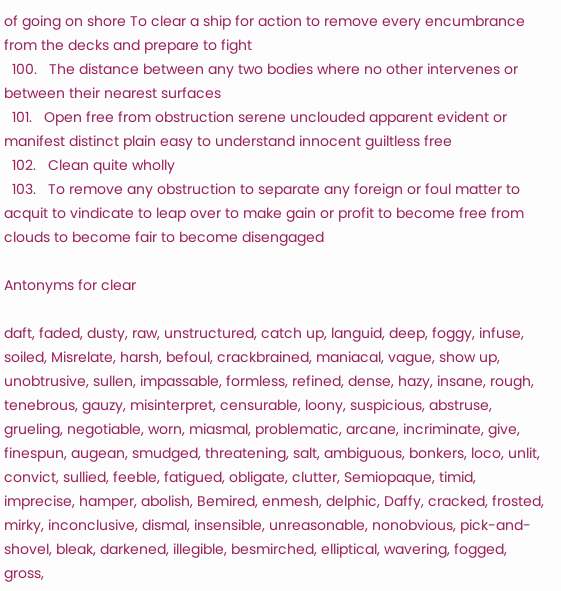of going on shore To clear a ship for action to remove every encumbrance from the decks and prepare to fight
  100.   The distance between any two bodies where no other intervenes or between their nearest surfaces
  101.   Open free from obstruction serene unclouded apparent evident or manifest distinct plain easy to understand innocent guiltless free
  102.   Clean quite wholly
  103.   To remove any obstruction to separate any foreign or foul matter to acquit to vindicate to leap over to make gain or profit to become free from clouds to become fair to become disengaged

Antonyms for clear

daft, faded, dusty, raw, unstructured, catch up, languid, deep, foggy, infuse, soiled, Misrelate, harsh, befoul, crackbrained, maniacal, vague, show up, unobtrusive, sullen, impassable, formless, refined, dense, hazy, insane, rough, tenebrous, gauzy, misinterpret, censurable, loony, suspicious, abstruse, grueling, negotiable, worn, miasmal, problematic, arcane, incriminate, give, finespun, augean, smudged, threatening, salt, ambiguous, bonkers, loco, unlit, convict, sullied, feeble, fatigued, obligate, clutter, Semiopaque, timid, imprecise, hamper, abolish, Bemired, enmesh, delphic, Daffy, cracked, frosted, mirky, inconclusive, dismal, insensible, unreasonable, nonobvious, pick-and-shovel, bleak, darkened, illegible, besmirched, elliptical, wavering, fogged, gross,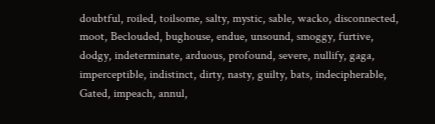doubtful, roiled, toilsome, salty, mystic, sable, wacko, disconnected, moot, Beclouded, bughouse, endue, unsound, smoggy, furtive, dodgy, indeterminate, arduous, profound, severe, nullify, gaga, imperceptible, indistinct, dirty, nasty, guilty, bats, indecipherable, Gated, impeach, annul,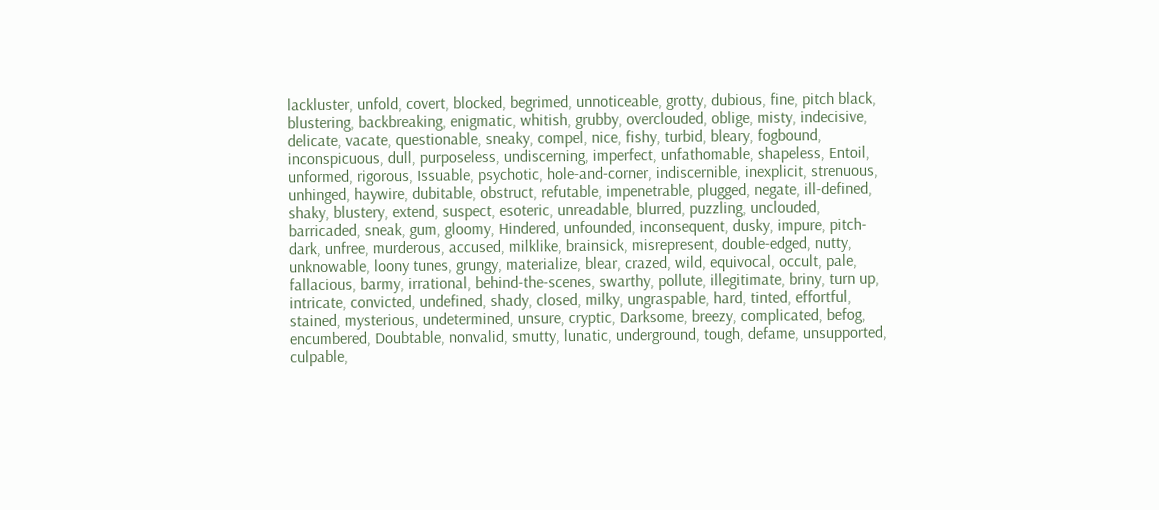lackluster, unfold, covert, blocked, begrimed, unnoticeable, grotty, dubious, fine, pitch black, blustering, backbreaking, enigmatic, whitish, grubby, overclouded, oblige, misty, indecisive, delicate, vacate, questionable, sneaky, compel, nice, fishy, turbid, bleary, fogbound, inconspicuous, dull, purposeless, undiscerning, imperfect, unfathomable, shapeless, Entoil, unformed, rigorous, Issuable, psychotic, hole-and-corner, indiscernible, inexplicit, strenuous, unhinged, haywire, dubitable, obstruct, refutable, impenetrable, plugged, negate, ill-defined, shaky, blustery, extend, suspect, esoteric, unreadable, blurred, puzzling, unclouded, barricaded, sneak, gum, gloomy, Hindered, unfounded, inconsequent, dusky, impure, pitch-dark, unfree, murderous, accused, milklike, brainsick, misrepresent, double-edged, nutty, unknowable, loony tunes, grungy, materialize, blear, crazed, wild, equivocal, occult, pale, fallacious, barmy, irrational, behind-the-scenes, swarthy, pollute, illegitimate, briny, turn up, intricate, convicted, undefined, shady, closed, milky, ungraspable, hard, tinted, effortful, stained, mysterious, undetermined, unsure, cryptic, Darksome, breezy, complicated, befog, encumbered, Doubtable, nonvalid, smutty, lunatic, underground, tough, defame, unsupported, culpable,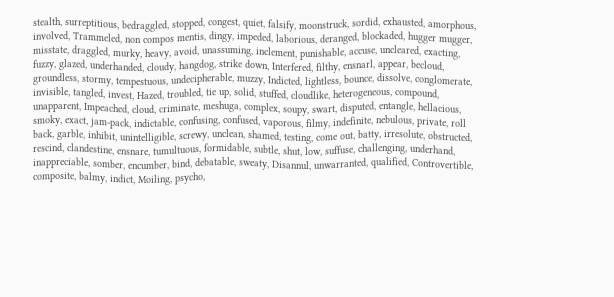stealth, surreptitious, bedraggled, stopped, congest, quiet, falsify, moonstruck, sordid, exhausted, amorphous, involved, Trammeled, non compos mentis, dingy, impeded, laborious, deranged, blockaded, hugger mugger, misstate, draggled, murky, heavy, avoid, unassuming, inclement, punishable, accuse, uncleared, exacting, fuzzy, glazed, underhanded, cloudy, hangdog, strike down, Interfered, filthy, ensnarl, appear, becloud, groundless, stormy, tempestuous, undecipherable, muzzy, Indicted, lightless, bounce, dissolve, conglomerate, invisible, tangled, invest, Hazed, troubled, tie up, solid, stuffed, cloudlike, heterogeneous, compound, unapparent, Impeached, cloud, criminate, meshuga, complex, soupy, swart, disputed, entangle, hellacious, smoky, exact, jam-pack, indictable, confusing, confused, vaporous, filmy, indefinite, nebulous, private, roll back, garble, inhibit, unintelligible, screwy, unclean, shamed, testing, come out, batty, irresolute, obstructed, rescind, clandestine, ensnare, tumultuous, formidable, subtle, shut, low, suffuse, challenging, underhand, inappreciable, somber, encumber, bind, debatable, sweaty, Disannul, unwarranted, qualified, Controvertible, composite, balmy, indict, Moiling, psycho,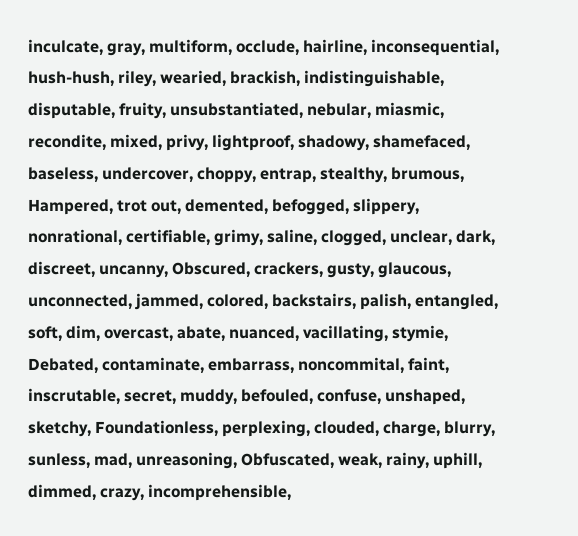inculcate, gray, multiform, occlude, hairline, inconsequential, hush-hush, riley, wearied, brackish, indistinguishable, disputable, fruity, unsubstantiated, nebular, miasmic, recondite, mixed, privy, lightproof, shadowy, shamefaced, baseless, undercover, choppy, entrap, stealthy, brumous, Hampered, trot out, demented, befogged, slippery, nonrational, certifiable, grimy, saline, clogged, unclear, dark, discreet, uncanny, Obscured, crackers, gusty, glaucous, unconnected, jammed, colored, backstairs, palish, entangled, soft, dim, overcast, abate, nuanced, vacillating, stymie, Debated, contaminate, embarrass, noncommital, faint, inscrutable, secret, muddy, befouled, confuse, unshaped, sketchy, Foundationless, perplexing, clouded, charge, blurry, sunless, mad, unreasoning, Obfuscated, weak, rainy, uphill, dimmed, crazy, incomprehensible,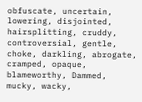obfuscate, uncertain, lowering, disjointed, hairsplitting, cruddy, controversial, gentle, choke, darkling, abrogate, cramped, opaque, blameworthy, Dammed, mucky, wacky,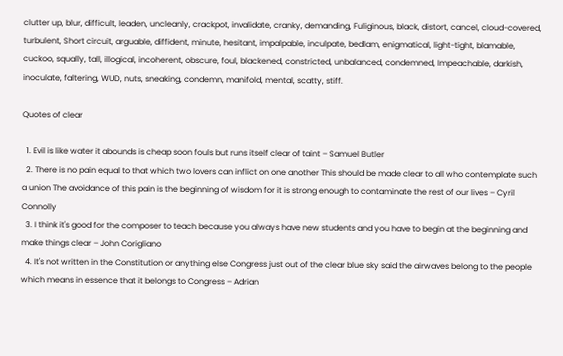clutter up, blur, difficult, leaden, uncleanly, crackpot, invalidate, cranky, demanding, Fuliginous, black, distort, cancel, cloud-covered, turbulent, Short circuit, arguable, diffident, minute, hesitant, impalpable, inculpate, bedlam, enigmatical, light-tight, blamable, cuckoo, squally, tall, illogical, incoherent, obscure, foul, blackened, constricted, unbalanced, condemned, Impeachable, darkish, inoculate, faltering, WUD, nuts, sneaking, condemn, manifold, mental, scatty, stiff.

Quotes of clear

  1. Evil is like water it abounds is cheap soon fouls but runs itself clear of taint – Samuel Butler
  2. There is no pain equal to that which two lovers can inflict on one another This should be made clear to all who contemplate such a union The avoidance of this pain is the beginning of wisdom for it is strong enough to contaminate the rest of our lives – Cyril Connolly
  3. I think it's good for the composer to teach because you always have new students and you have to begin at the beginning and make things clear – John Corigliano
  4. It's not written in the Constitution or anything else Congress just out of the clear blue sky said the airwaves belong to the people which means in essence that it belongs to Congress – Adrian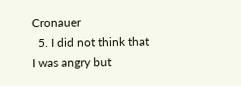Cronauer
  5. I did not think that I was angry but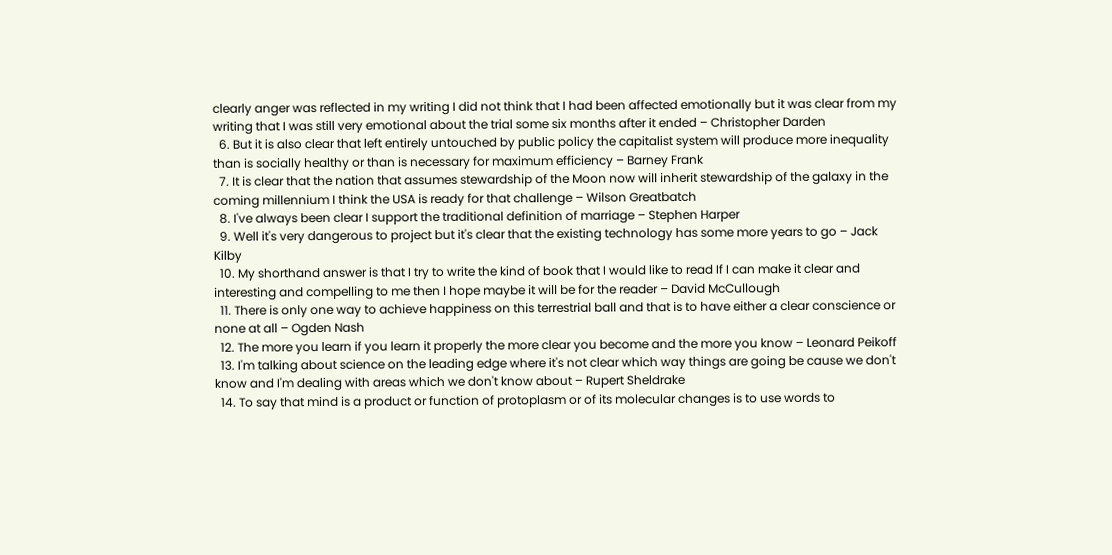clearly anger was reflected in my writing I did not think that I had been affected emotionally but it was clear from my writing that I was still very emotional about the trial some six months after it ended – Christopher Darden
  6. But it is also clear that left entirely untouched by public policy the capitalist system will produce more inequality than is socially healthy or than is necessary for maximum efficiency – Barney Frank
  7. It is clear that the nation that assumes stewardship of the Moon now will inherit stewardship of the galaxy in the coming millennium I think the USA is ready for that challenge – Wilson Greatbatch
  8. I've always been clear I support the traditional definition of marriage – Stephen Harper
  9. Well it's very dangerous to project but it's clear that the existing technology has some more years to go – Jack Kilby
  10. My shorthand answer is that I try to write the kind of book that I would like to read If I can make it clear and interesting and compelling to me then I hope maybe it will be for the reader – David McCullough
  11. There is only one way to achieve happiness on this terrestrial ball and that is to have either a clear conscience or none at all – Ogden Nash
  12. The more you learn if you learn it properly the more clear you become and the more you know – Leonard Peikoff
  13. I'm talking about science on the leading edge where it's not clear which way things are going be cause we don't know and I'm dealing with areas which we don't know about – Rupert Sheldrake
  14. To say that mind is a product or function of protoplasm or of its molecular changes is to use words to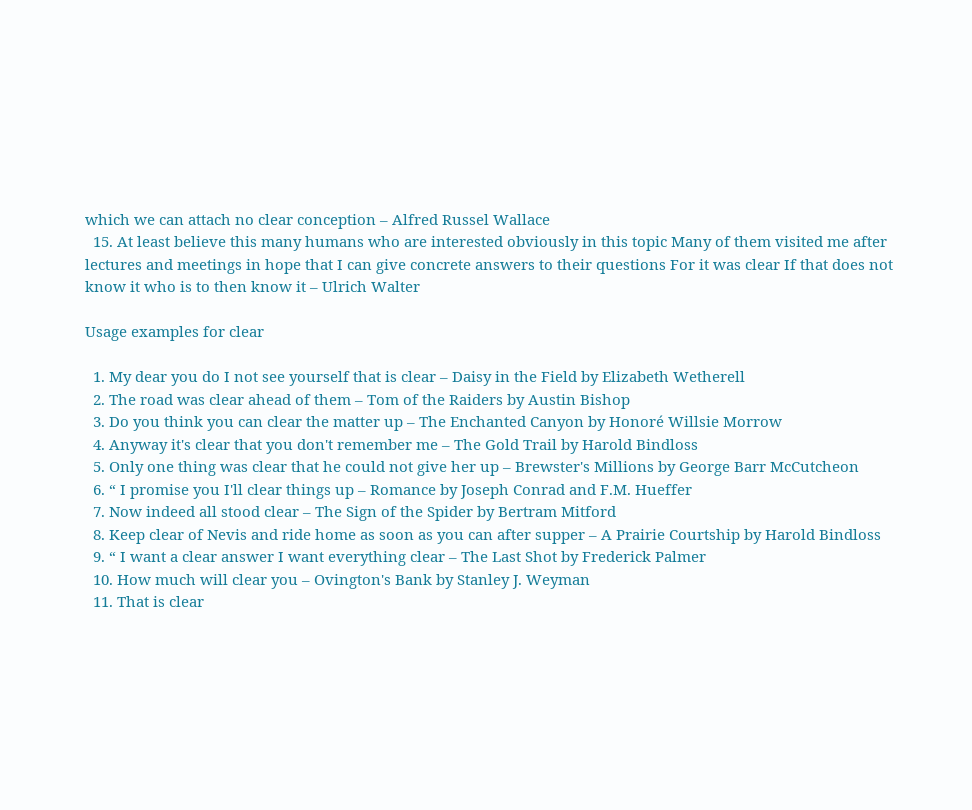which we can attach no clear conception – Alfred Russel Wallace
  15. At least believe this many humans who are interested obviously in this topic Many of them visited me after lectures and meetings in hope that I can give concrete answers to their questions For it was clear If that does not know it who is to then know it – Ulrich Walter

Usage examples for clear

  1. My dear you do I not see yourself that is clear – Daisy in the Field by Elizabeth Wetherell
  2. The road was clear ahead of them – Tom of the Raiders by Austin Bishop
  3. Do you think you can clear the matter up – The Enchanted Canyon by Honoré Willsie Morrow
  4. Anyway it's clear that you don't remember me – The Gold Trail by Harold Bindloss
  5. Only one thing was clear that he could not give her up – Brewster's Millions by George Barr McCutcheon
  6. “ I promise you I'll clear things up – Romance by Joseph Conrad and F.M. Hueffer
  7. Now indeed all stood clear – The Sign of the Spider by Bertram Mitford
  8. Keep clear of Nevis and ride home as soon as you can after supper – A Prairie Courtship by Harold Bindloss
  9. “ I want a clear answer I want everything clear – The Last Shot by Frederick Palmer
  10. How much will clear you – Ovington's Bank by Stanley J. Weyman
  11. That is clear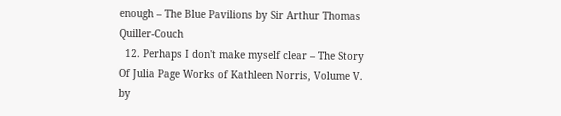enough – The Blue Pavilions by Sir Arthur Thomas Quiller-Couch
  12. Perhaps I don't make myself clear – The Story Of Julia Page Works of Kathleen Norris, Volume V. by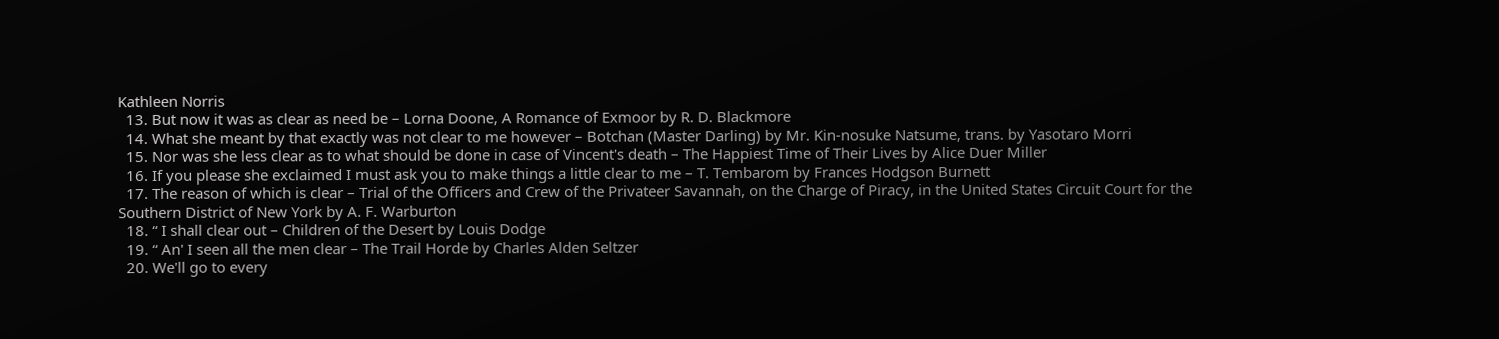Kathleen Norris
  13. But now it was as clear as need be – Lorna Doone, A Romance of Exmoor by R. D. Blackmore
  14. What she meant by that exactly was not clear to me however – Botchan (Master Darling) by Mr. Kin-nosuke Natsume, trans. by Yasotaro Morri
  15. Nor was she less clear as to what should be done in case of Vincent's death – The Happiest Time of Their Lives by Alice Duer Miller
  16. If you please she exclaimed I must ask you to make things a little clear to me – T. Tembarom by Frances Hodgson Burnett
  17. The reason of which is clear – Trial of the Officers and Crew of the Privateer Savannah, on the Charge of Piracy, in the United States Circuit Court for the Southern District of New York by A. F. Warburton
  18. “ I shall clear out – Children of the Desert by Louis Dodge
  19. “ An' I seen all the men clear – The Trail Horde by Charles Alden Seltzer
  20. We'll go to every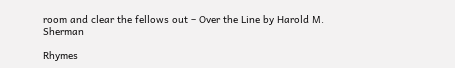room and clear the fellows out – Over the Line by Harold M. Sherman

Rhymes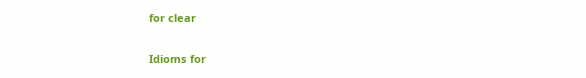for clear

Idioms for